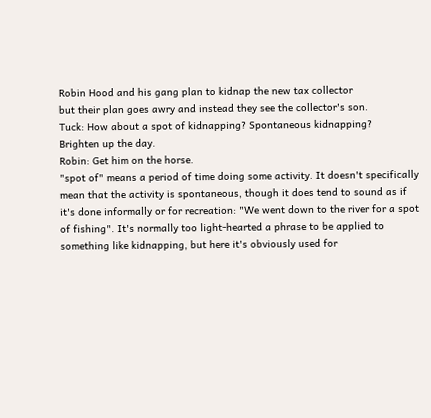Robin Hood and his gang plan to kidnap the new tax collector
but their plan goes awry and instead they see the collector's son.
Tuck: How about a spot of kidnapping? Spontaneous kidnapping?
Brighten up the day.
Robin: Get him on the horse.
"spot of" means a period of time doing some activity. It doesn't specifically mean that the activity is spontaneous, though it does tend to sound as if it's done informally or for recreation: "We went down to the river for a spot of fishing". It's normally too light-hearted a phrase to be applied to something like kidnapping, but here it's obviously used for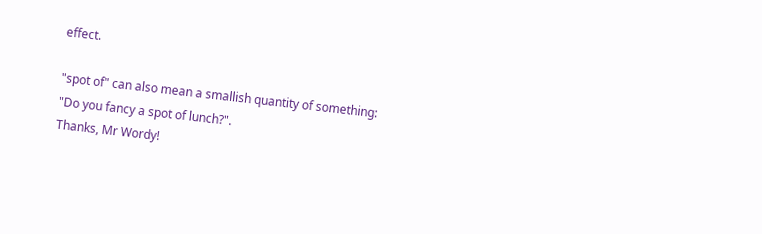effect.

"spot of" can also mean a smallish quantity of something: "Do you fancy a spot of lunch?".
Thanks, Mr Wordy!